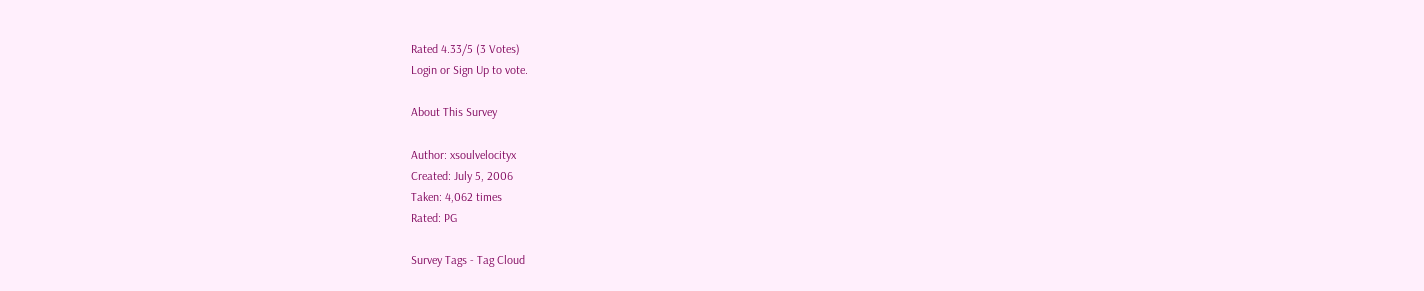Rated 4.33/5 (3 Votes)
Login or Sign Up to vote.

About This Survey

Author: xsoulvelocityx
Created: July 5, 2006
Taken: 4,062 times
Rated: PG

Survey Tags - Tag Cloud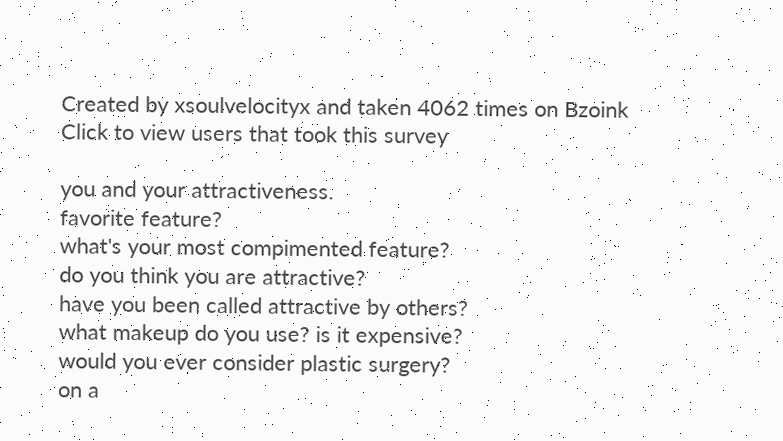Created by xsoulvelocityx and taken 4062 times on Bzoink
Click to view users that took this survey

you and your attractiveness.
favorite feature?
what's your most compimented feature?
do you think you are attractive?
have you been called attractive by others?
what makeup do you use? is it expensive?
would you ever consider plastic surgery?
on a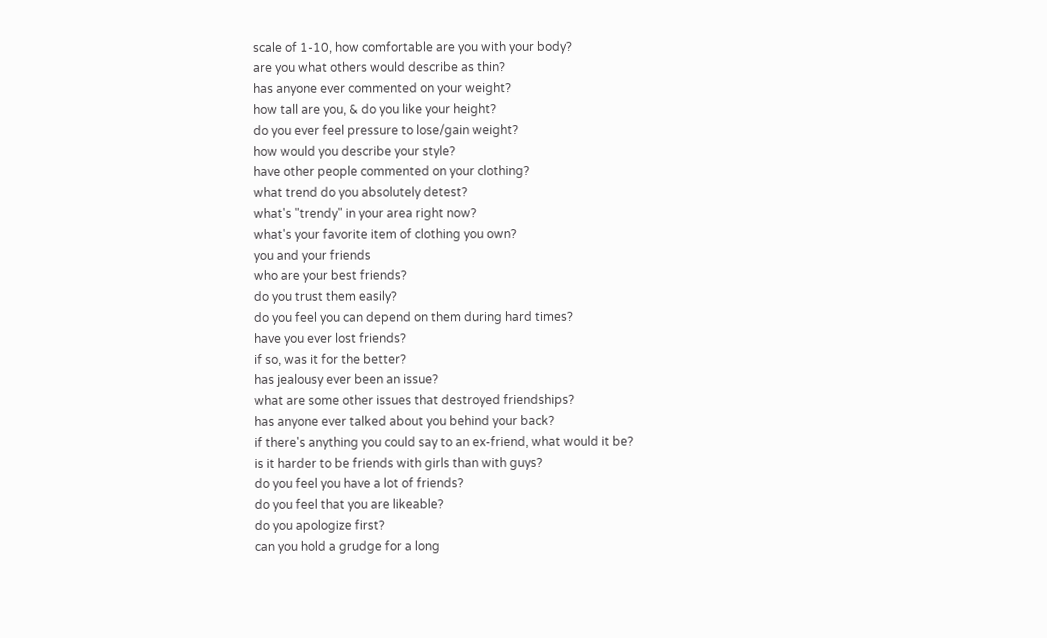scale of 1-10, how comfortable are you with your body?
are you what others would describe as thin?
has anyone ever commented on your weight?
how tall are you, & do you like your height?
do you ever feel pressure to lose/gain weight?
how would you describe your style?
have other people commented on your clothing?
what trend do you absolutely detest?
what's "trendy" in your area right now?
what's your favorite item of clothing you own?
you and your friends
who are your best friends?
do you trust them easily?
do you feel you can depend on them during hard times?
have you ever lost friends?
if so, was it for the better?
has jealousy ever been an issue?
what are some other issues that destroyed friendships?
has anyone ever talked about you behind your back?
if there's anything you could say to an ex-friend, what would it be?
is it harder to be friends with girls than with guys?
do you feel you have a lot of friends?
do you feel that you are likeable?
do you apologize first?
can you hold a grudge for a long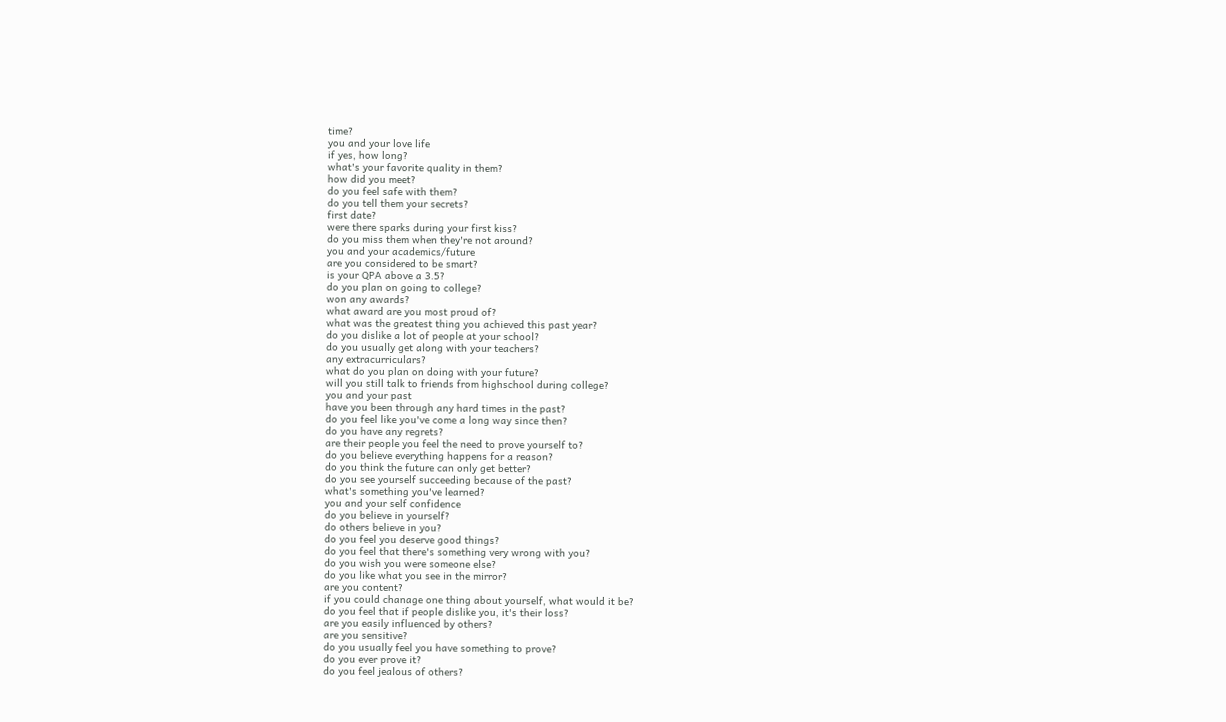time?
you and your love life
if yes, how long?
what's your favorite quality in them?
how did you meet?
do you feel safe with them?
do you tell them your secrets?
first date?
were there sparks during your first kiss?
do you miss them when they're not around?
you and your academics/future
are you considered to be smart?
is your QPA above a 3.5?
do you plan on going to college?
won any awards?
what award are you most proud of?
what was the greatest thing you achieved this past year?
do you dislike a lot of people at your school?
do you usually get along with your teachers?
any extracurriculars?
what do you plan on doing with your future?
will you still talk to friends from highschool during college?
you and your past
have you been through any hard times in the past?
do you feel like you've come a long way since then?
do you have any regrets?
are their people you feel the need to prove yourself to?
do you believe everything happens for a reason?
do you think the future can only get better?
do you see yourself succeeding because of the past?
what's something you've learned?
you and your self confidence
do you believe in yourself?
do others believe in you?
do you feel you deserve good things?
do you feel that there's something very wrong with you?
do you wish you were someone else?
do you like what you see in the mirror?
are you content?
if you could chanage one thing about yourself, what would it be?
do you feel that if people dislike you, it's their loss?
are you easily influenced by others?
are you sensitive?
do you usually feel you have something to prove?
do you ever prove it?
do you feel jealous of others?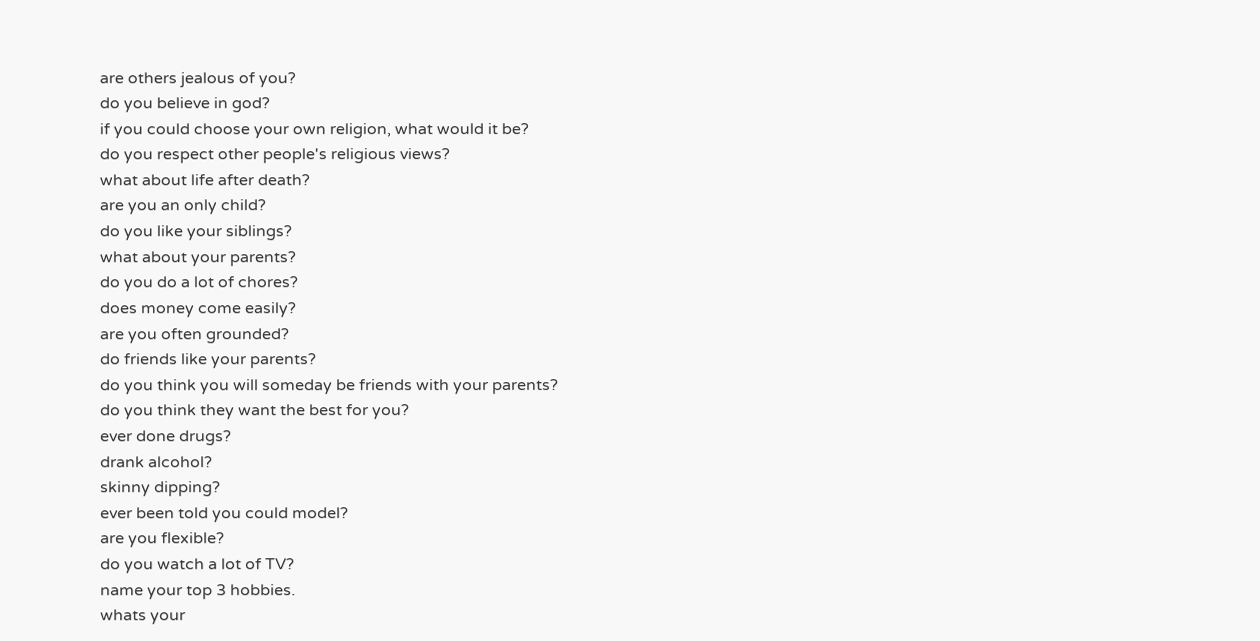are others jealous of you?
do you believe in god?
if you could choose your own religion, what would it be?
do you respect other people's religious views?
what about life after death?
are you an only child?
do you like your siblings?
what about your parents?
do you do a lot of chores?
does money come easily?
are you often grounded?
do friends like your parents?
do you think you will someday be friends with your parents?
do you think they want the best for you?
ever done drugs?
drank alcohol?
skinny dipping?
ever been told you could model?
are you flexible?
do you watch a lot of TV?
name your top 3 hobbies.
whats your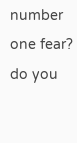number one fear?
do you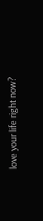love your life right now?